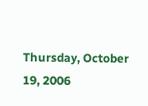Thursday, October 19, 2006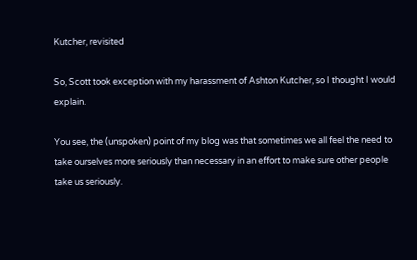Kutcher, revisited

So, Scott took exception with my harassment of Ashton Kutcher, so I thought I would explain.

You see, the (unspoken) point of my blog was that sometimes we all feel the need to take ourselves more seriously than necessary in an effort to make sure other people take us seriously.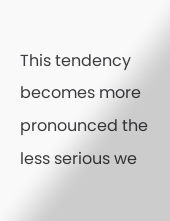This tendency becomes more pronounced the less serious we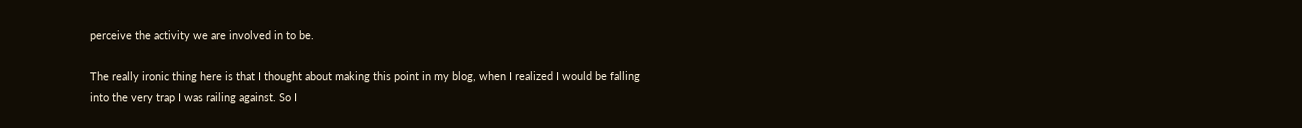perceive the activity we are involved in to be.

The really ironic thing here is that I thought about making this point in my blog, when I realized I would be falling into the very trap I was railing against. So I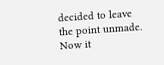decided to leave the point unmade. Now it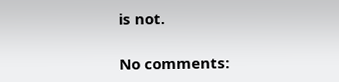is not.

No comments: